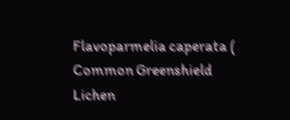Flavoparmelia caperata ( Common Greenshield Lichen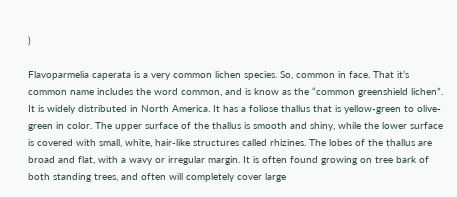)

Flavoparmelia caperata is a very common lichen species. So, common in face. That it’s common name includes the word common, and is know as the “common greenshield lichen”. It is widely distributed in North America. It has a foliose thallus that is yellow-green to olive-green in color. The upper surface of the thallus is smooth and shiny, while the lower surface is covered with small, white, hair-like structures called rhizines. The lobes of the thallus are broad and flat, with a wavy or irregular margin. It is often found growing on tree bark of both standing trees, and often will completely cover large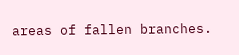areas of fallen branches.